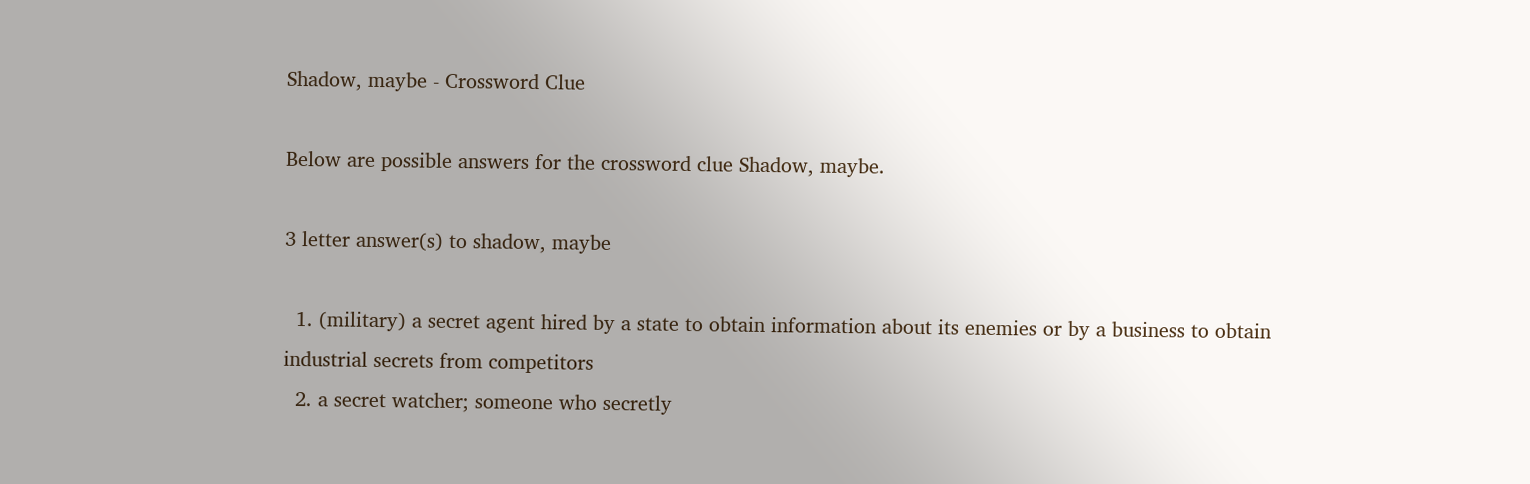Shadow, maybe - Crossword Clue

Below are possible answers for the crossword clue Shadow, maybe.

3 letter answer(s) to shadow, maybe

  1. (military) a secret agent hired by a state to obtain information about its enemies or by a business to obtain industrial secrets from competitors
  2. a secret watcher; someone who secretly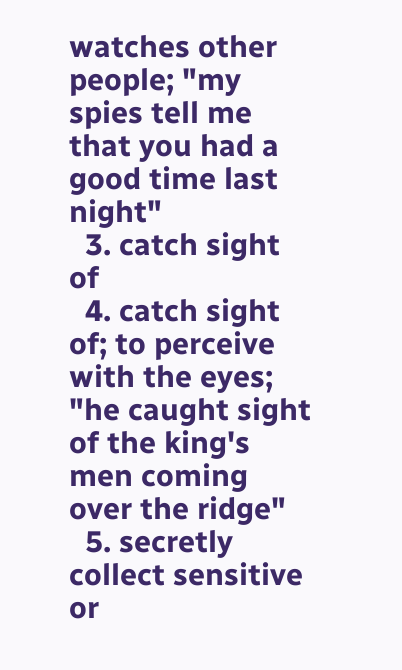watches other people; "my spies tell me that you had a good time last night"
  3. catch sight of
  4. catch sight of; to perceive with the eyes; "he caught sight of the king's men coming over the ridge"
  5. secretly collect sensitive or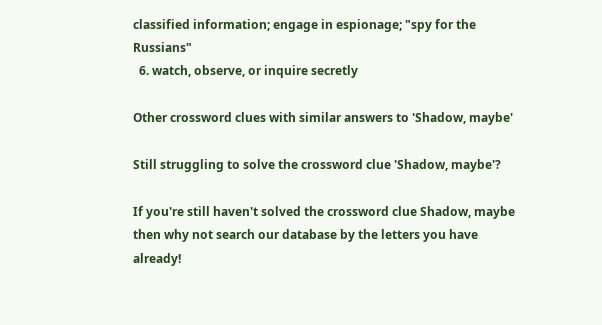classified information; engage in espionage; "spy for the Russians"
  6. watch, observe, or inquire secretly

Other crossword clues with similar answers to 'Shadow, maybe'

Still struggling to solve the crossword clue 'Shadow, maybe'?

If you're still haven't solved the crossword clue Shadow, maybe then why not search our database by the letters you have already!